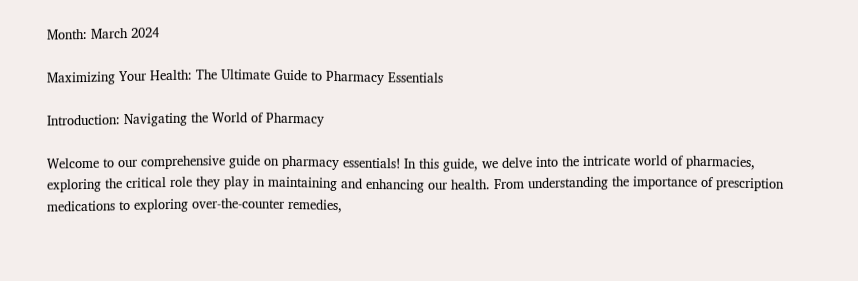Month: March 2024

Maximizing Your Health: The Ultimate Guide to Pharmacy Essentials

Introduction: Navigating the World of Pharmacy

Welcome to our comprehensive guide on pharmacy essentials! In this guide, we delve into the intricate world of pharmacies, exploring the critical role they play in maintaining and enhancing our health. From understanding the importance of prescription medications to exploring over-the-counter remedies,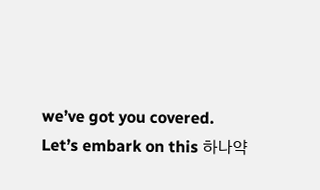we’ve got you covered. Let’s embark on this 하나약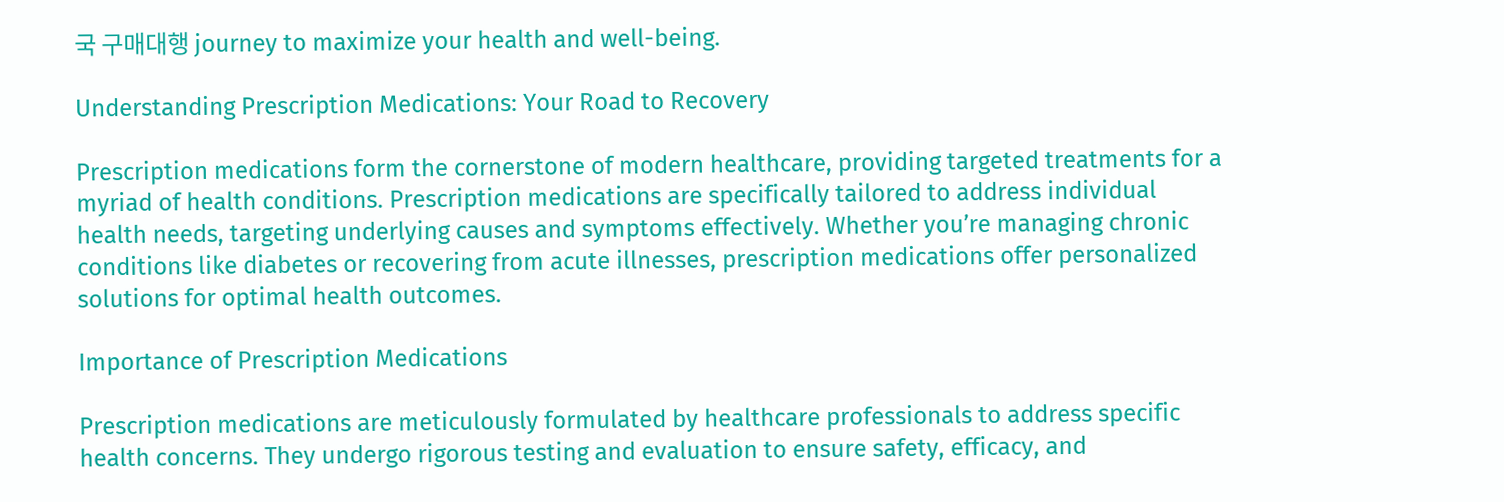국 구매대행 journey to maximize your health and well-being.

Understanding Prescription Medications: Your Road to Recovery

Prescription medications form the cornerstone of modern healthcare, providing targeted treatments for a myriad of health conditions. Prescription medications are specifically tailored to address individual health needs, targeting underlying causes and symptoms effectively. Whether you’re managing chronic conditions like diabetes or recovering from acute illnesses, prescription medications offer personalized solutions for optimal health outcomes.

Importance of Prescription Medications

Prescription medications are meticulously formulated by healthcare professionals to address specific health concerns. They undergo rigorous testing and evaluation to ensure safety, efficacy, and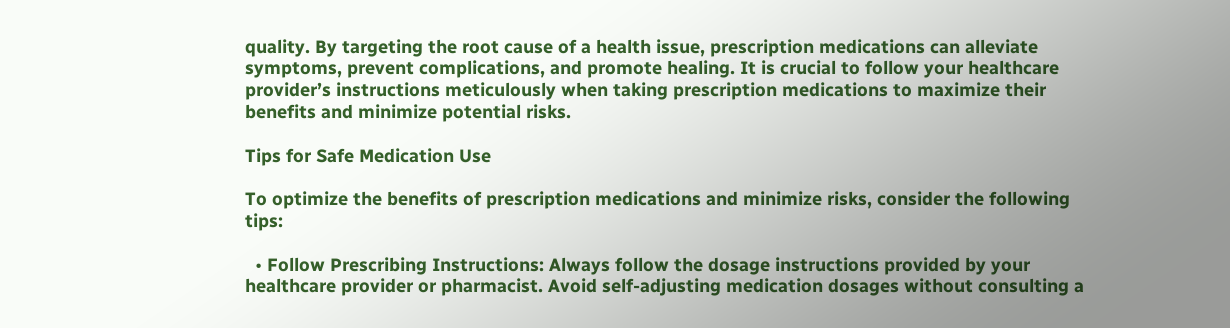quality. By targeting the root cause of a health issue, prescription medications can alleviate symptoms, prevent complications, and promote healing. It is crucial to follow your healthcare provider’s instructions meticulously when taking prescription medications to maximize their benefits and minimize potential risks.

Tips for Safe Medication Use

To optimize the benefits of prescription medications and minimize risks, consider the following tips:

  • Follow Prescribing Instructions: Always follow the dosage instructions provided by your healthcare provider or pharmacist. Avoid self-adjusting medication dosages without consulting a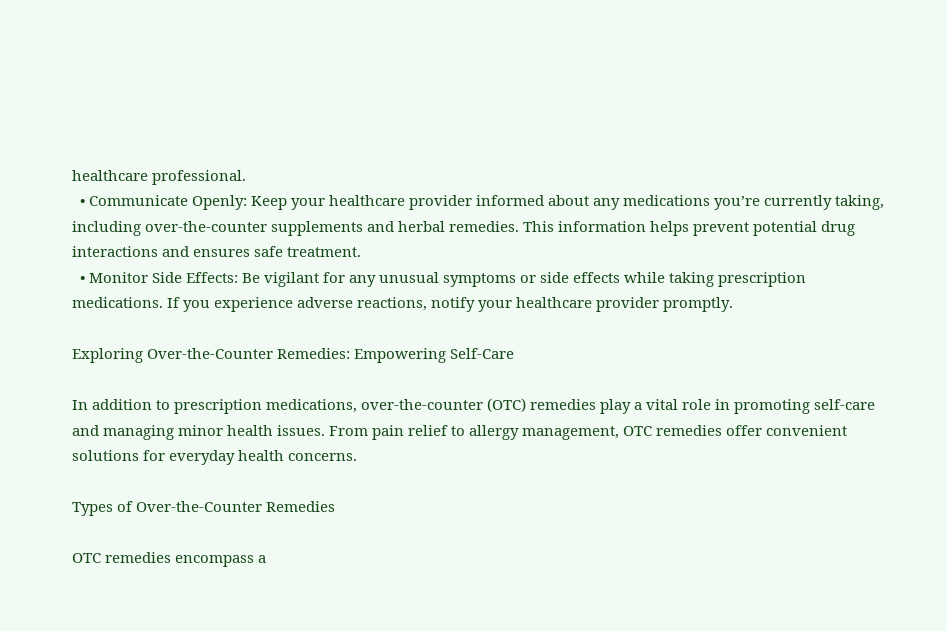healthcare professional.
  • Communicate Openly: Keep your healthcare provider informed about any medications you’re currently taking, including over-the-counter supplements and herbal remedies. This information helps prevent potential drug interactions and ensures safe treatment.
  • Monitor Side Effects: Be vigilant for any unusual symptoms or side effects while taking prescription medications. If you experience adverse reactions, notify your healthcare provider promptly.

Exploring Over-the-Counter Remedies: Empowering Self-Care

In addition to prescription medications, over-the-counter (OTC) remedies play a vital role in promoting self-care and managing minor health issues. From pain relief to allergy management, OTC remedies offer convenient solutions for everyday health concerns.

Types of Over-the-Counter Remedies

OTC remedies encompass a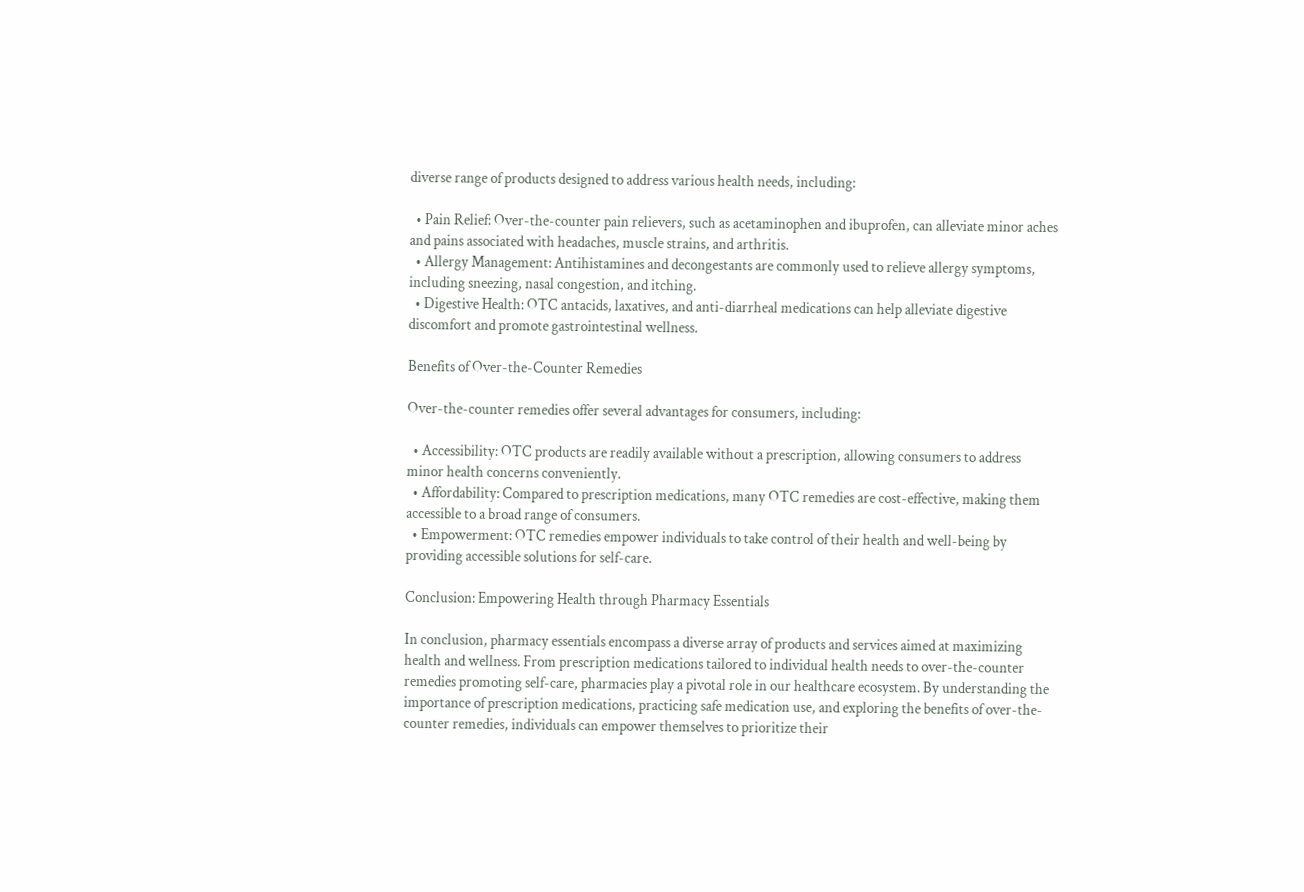diverse range of products designed to address various health needs, including:

  • Pain Relief: Over-the-counter pain relievers, such as acetaminophen and ibuprofen, can alleviate minor aches and pains associated with headaches, muscle strains, and arthritis.
  • Allergy Management: Antihistamines and decongestants are commonly used to relieve allergy symptoms, including sneezing, nasal congestion, and itching.
  • Digestive Health: OTC antacids, laxatives, and anti-diarrheal medications can help alleviate digestive discomfort and promote gastrointestinal wellness.

Benefits of Over-the-Counter Remedies

Over-the-counter remedies offer several advantages for consumers, including:

  • Accessibility: OTC products are readily available without a prescription, allowing consumers to address minor health concerns conveniently.
  • Affordability: Compared to prescription medications, many OTC remedies are cost-effective, making them accessible to a broad range of consumers.
  • Empowerment: OTC remedies empower individuals to take control of their health and well-being by providing accessible solutions for self-care.

Conclusion: Empowering Health through Pharmacy Essentials

In conclusion, pharmacy essentials encompass a diverse array of products and services aimed at maximizing health and wellness. From prescription medications tailored to individual health needs to over-the-counter remedies promoting self-care, pharmacies play a pivotal role in our healthcare ecosystem. By understanding the importance of prescription medications, practicing safe medication use, and exploring the benefits of over-the-counter remedies, individuals can empower themselves to prioritize their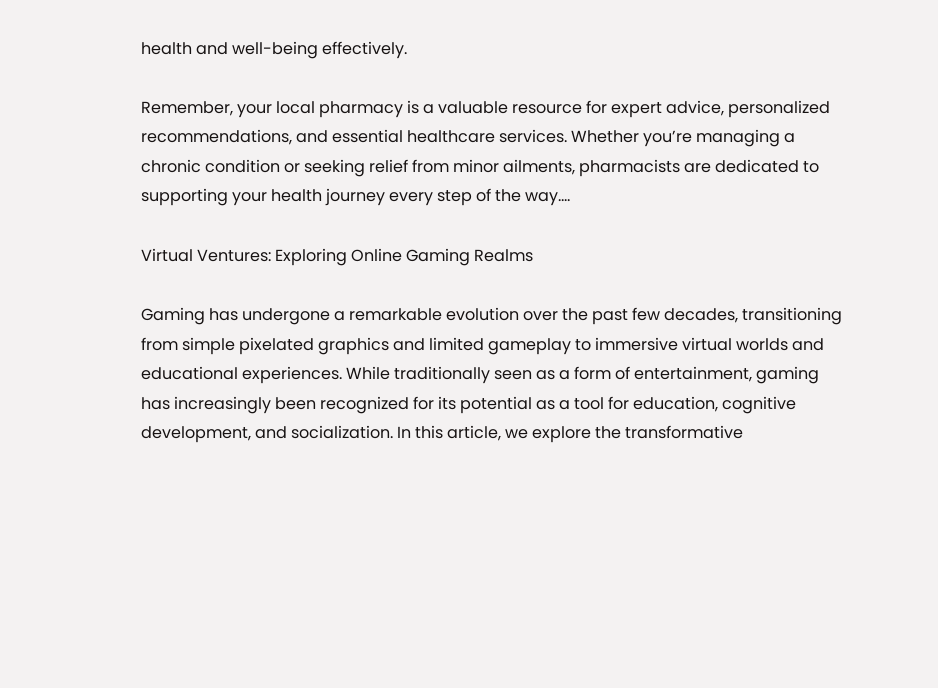health and well-being effectively.

Remember, your local pharmacy is a valuable resource for expert advice, personalized recommendations, and essential healthcare services. Whether you’re managing a chronic condition or seeking relief from minor ailments, pharmacists are dedicated to supporting your health journey every step of the way.…

Virtual Ventures: Exploring Online Gaming Realms

Gaming has undergone a remarkable evolution over the past few decades, transitioning from simple pixelated graphics and limited gameplay to immersive virtual worlds and educational experiences. While traditionally seen as a form of entertainment, gaming has increasingly been recognized for its potential as a tool for education, cognitive development, and socialization. In this article, we explore the transformative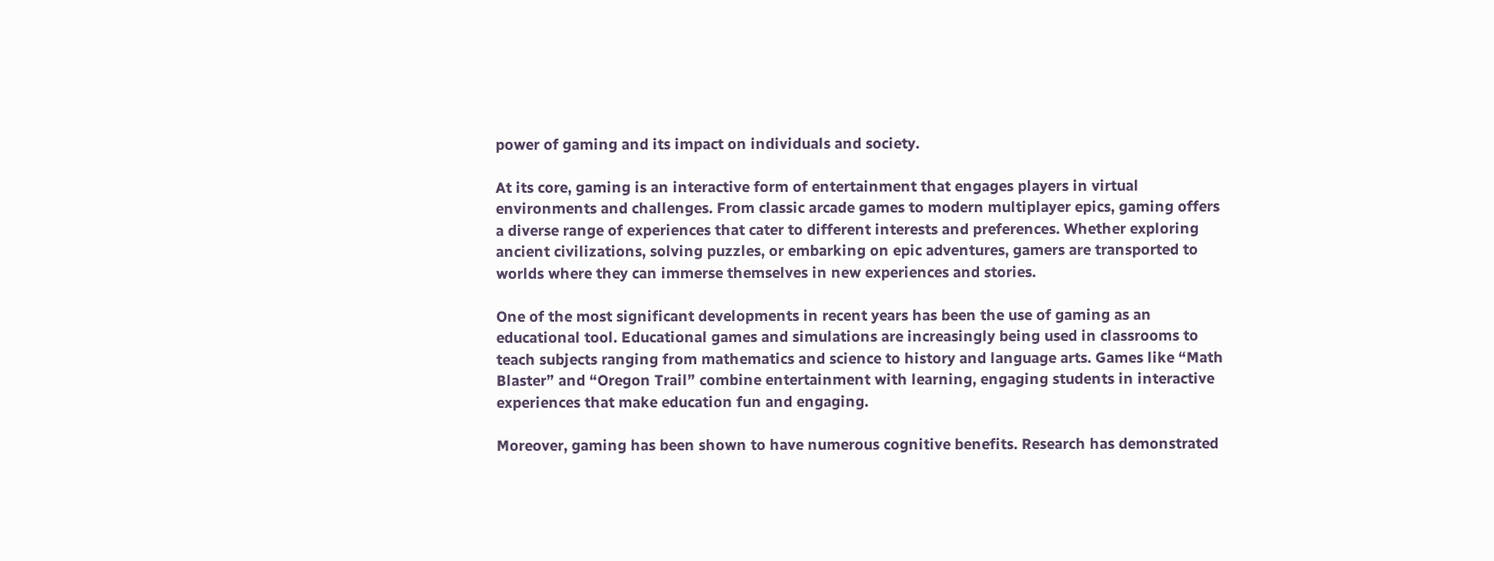power of gaming and its impact on individuals and society.

At its core, gaming is an interactive form of entertainment that engages players in virtual environments and challenges. From classic arcade games to modern multiplayer epics, gaming offers a diverse range of experiences that cater to different interests and preferences. Whether exploring ancient civilizations, solving puzzles, or embarking on epic adventures, gamers are transported to worlds where they can immerse themselves in new experiences and stories.

One of the most significant developments in recent years has been the use of gaming as an educational tool. Educational games and simulations are increasingly being used in classrooms to teach subjects ranging from mathematics and science to history and language arts. Games like “Math Blaster” and “Oregon Trail” combine entertainment with learning, engaging students in interactive experiences that make education fun and engaging.

Moreover, gaming has been shown to have numerous cognitive benefits. Research has demonstrated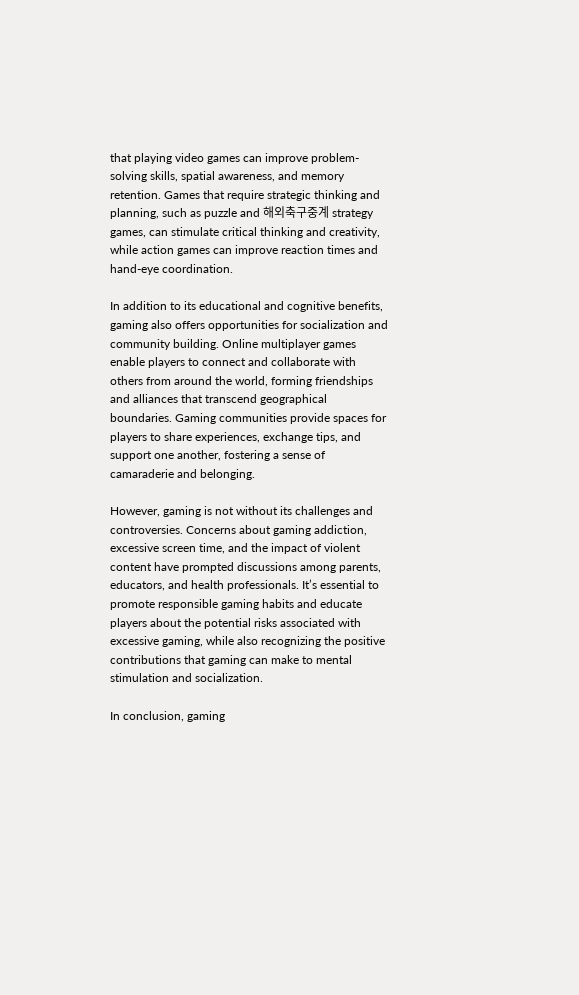that playing video games can improve problem-solving skills, spatial awareness, and memory retention. Games that require strategic thinking and planning, such as puzzle and 해외축구중계 strategy games, can stimulate critical thinking and creativity, while action games can improve reaction times and hand-eye coordination.

In addition to its educational and cognitive benefits, gaming also offers opportunities for socialization and community building. Online multiplayer games enable players to connect and collaborate with others from around the world, forming friendships and alliances that transcend geographical boundaries. Gaming communities provide spaces for players to share experiences, exchange tips, and support one another, fostering a sense of camaraderie and belonging.

However, gaming is not without its challenges and controversies. Concerns about gaming addiction, excessive screen time, and the impact of violent content have prompted discussions among parents, educators, and health professionals. It’s essential to promote responsible gaming habits and educate players about the potential risks associated with excessive gaming, while also recognizing the positive contributions that gaming can make to mental stimulation and socialization.

In conclusion, gaming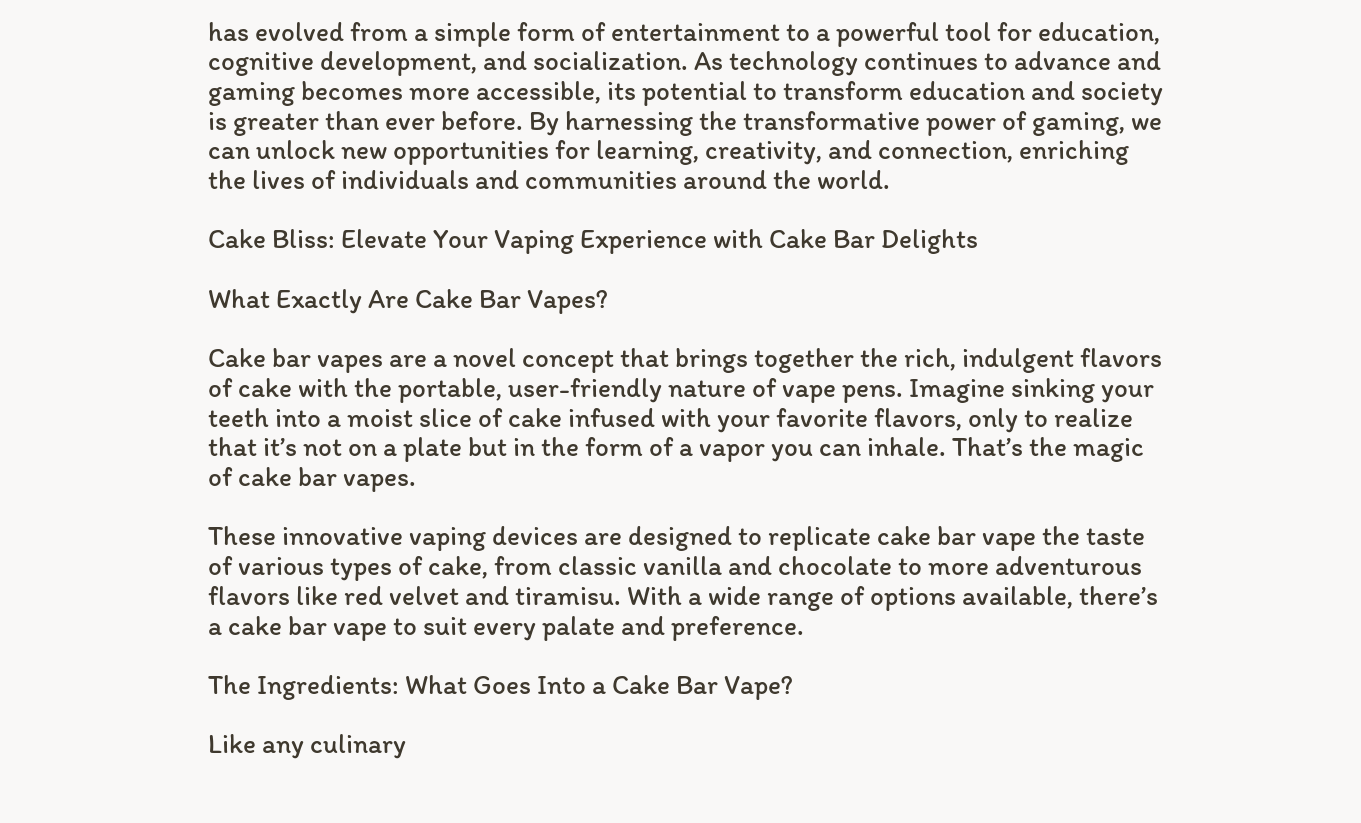has evolved from a simple form of entertainment to a powerful tool for education, cognitive development, and socialization. As technology continues to advance and gaming becomes more accessible, its potential to transform education and society is greater than ever before. By harnessing the transformative power of gaming, we can unlock new opportunities for learning, creativity, and connection, enriching the lives of individuals and communities around the world.

Cake Bliss: Elevate Your Vaping Experience with Cake Bar Delights

What Exactly Are Cake Bar Vapes?

Cake bar vapes are a novel concept that brings together the rich, indulgent flavors of cake with the portable, user-friendly nature of vape pens. Imagine sinking your teeth into a moist slice of cake infused with your favorite flavors, only to realize that it’s not on a plate but in the form of a vapor you can inhale. That’s the magic of cake bar vapes.

These innovative vaping devices are designed to replicate cake bar vape the taste of various types of cake, from classic vanilla and chocolate to more adventurous flavors like red velvet and tiramisu. With a wide range of options available, there’s a cake bar vape to suit every palate and preference.

The Ingredients: What Goes Into a Cake Bar Vape?

Like any culinary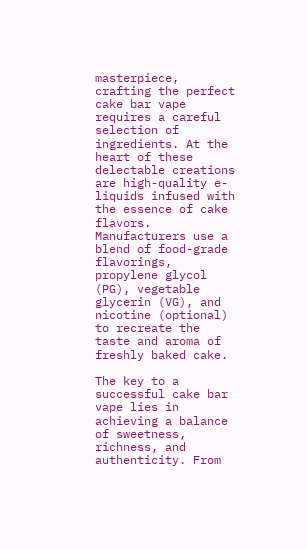masterpiece, crafting the perfect cake bar vape requires a careful selection of ingredients. At the heart of these delectable creations are high-quality e-liquids infused with the essence of cake flavors. Manufacturers use a blend of food-grade flavorings, propylene glycol (PG), vegetable glycerin (VG), and nicotine (optional) to recreate the taste and aroma of freshly baked cake.

The key to a successful cake bar vape lies in achieving a balance of sweetness, richness, and authenticity. From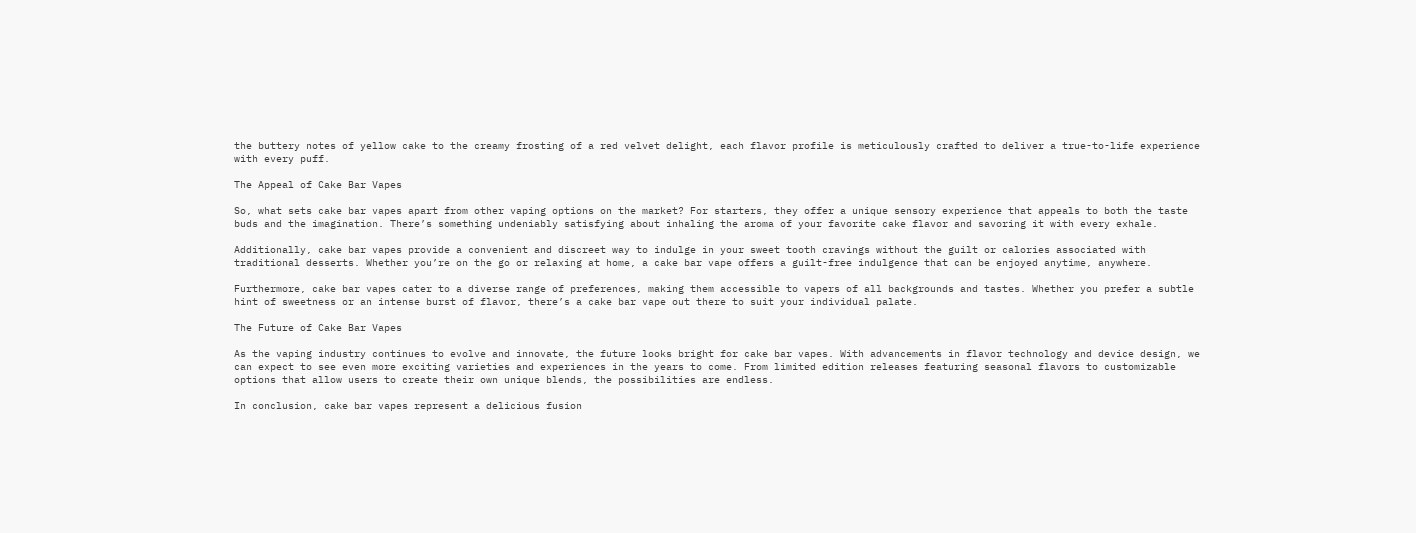the buttery notes of yellow cake to the creamy frosting of a red velvet delight, each flavor profile is meticulously crafted to deliver a true-to-life experience with every puff.

The Appeal of Cake Bar Vapes

So, what sets cake bar vapes apart from other vaping options on the market? For starters, they offer a unique sensory experience that appeals to both the taste buds and the imagination. There’s something undeniably satisfying about inhaling the aroma of your favorite cake flavor and savoring it with every exhale.

Additionally, cake bar vapes provide a convenient and discreet way to indulge in your sweet tooth cravings without the guilt or calories associated with traditional desserts. Whether you’re on the go or relaxing at home, a cake bar vape offers a guilt-free indulgence that can be enjoyed anytime, anywhere.

Furthermore, cake bar vapes cater to a diverse range of preferences, making them accessible to vapers of all backgrounds and tastes. Whether you prefer a subtle hint of sweetness or an intense burst of flavor, there’s a cake bar vape out there to suit your individual palate.

The Future of Cake Bar Vapes

As the vaping industry continues to evolve and innovate, the future looks bright for cake bar vapes. With advancements in flavor technology and device design, we can expect to see even more exciting varieties and experiences in the years to come. From limited edition releases featuring seasonal flavors to customizable options that allow users to create their own unique blends, the possibilities are endless.

In conclusion, cake bar vapes represent a delicious fusion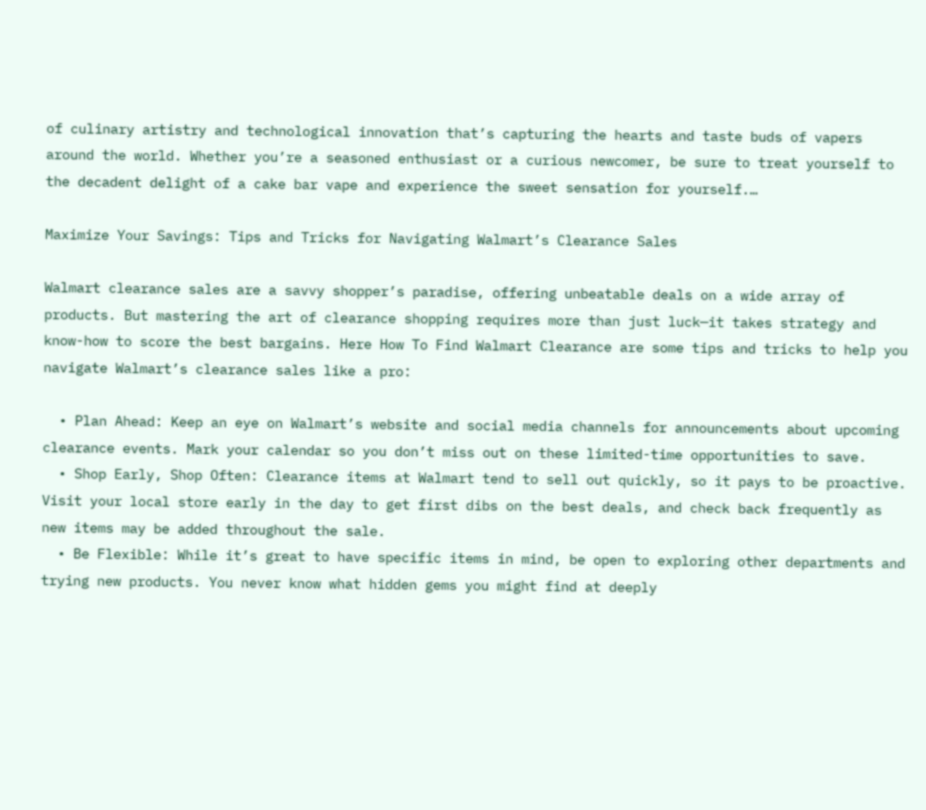of culinary artistry and technological innovation that’s capturing the hearts and taste buds of vapers around the world. Whether you’re a seasoned enthusiast or a curious newcomer, be sure to treat yourself to the decadent delight of a cake bar vape and experience the sweet sensation for yourself.…

Maximize Your Savings: Tips and Tricks for Navigating Walmart’s Clearance Sales

Walmart clearance sales are a savvy shopper’s paradise, offering unbeatable deals on a wide array of products. But mastering the art of clearance shopping requires more than just luck—it takes strategy and know-how to score the best bargains. Here How To Find Walmart Clearance are some tips and tricks to help you navigate Walmart’s clearance sales like a pro:

  • Plan Ahead: Keep an eye on Walmart’s website and social media channels for announcements about upcoming clearance events. Mark your calendar so you don’t miss out on these limited-time opportunities to save.
  • Shop Early, Shop Often: Clearance items at Walmart tend to sell out quickly, so it pays to be proactive. Visit your local store early in the day to get first dibs on the best deals, and check back frequently as new items may be added throughout the sale.
  • Be Flexible: While it’s great to have specific items in mind, be open to exploring other departments and trying new products. You never know what hidden gems you might find at deeply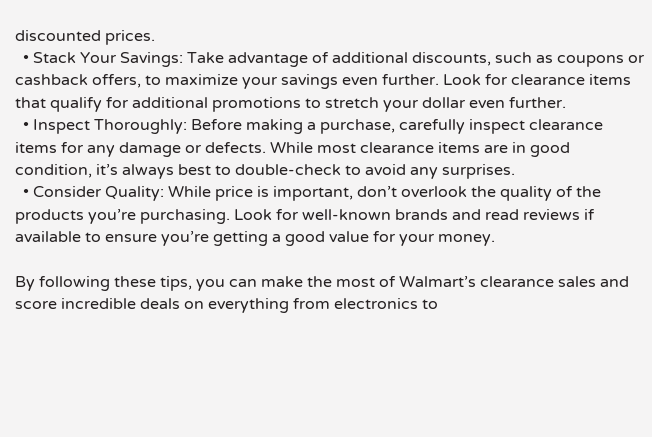discounted prices.
  • Stack Your Savings: Take advantage of additional discounts, such as coupons or cashback offers, to maximize your savings even further. Look for clearance items that qualify for additional promotions to stretch your dollar even further.
  • Inspect Thoroughly: Before making a purchase, carefully inspect clearance items for any damage or defects. While most clearance items are in good condition, it’s always best to double-check to avoid any surprises.
  • Consider Quality: While price is important, don’t overlook the quality of the products you’re purchasing. Look for well-known brands and read reviews if available to ensure you’re getting a good value for your money.

By following these tips, you can make the most of Walmart’s clearance sales and score incredible deals on everything from electronics to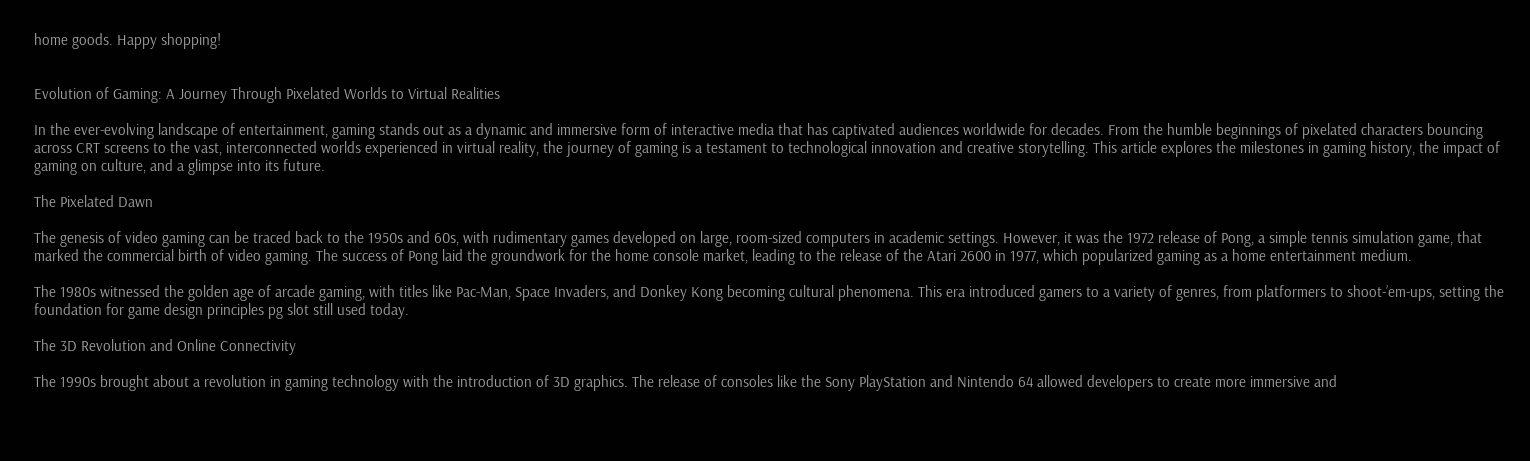home goods. Happy shopping!


Evolution of Gaming: A Journey Through Pixelated Worlds to Virtual Realities

In the ever-evolving landscape of entertainment, gaming stands out as a dynamic and immersive form of interactive media that has captivated audiences worldwide for decades. From the humble beginnings of pixelated characters bouncing across CRT screens to the vast, interconnected worlds experienced in virtual reality, the journey of gaming is a testament to technological innovation and creative storytelling. This article explores the milestones in gaming history, the impact of gaming on culture, and a glimpse into its future.

The Pixelated Dawn

The genesis of video gaming can be traced back to the 1950s and 60s, with rudimentary games developed on large, room-sized computers in academic settings. However, it was the 1972 release of Pong, a simple tennis simulation game, that marked the commercial birth of video gaming. The success of Pong laid the groundwork for the home console market, leading to the release of the Atari 2600 in 1977, which popularized gaming as a home entertainment medium.

The 1980s witnessed the golden age of arcade gaming, with titles like Pac-Man, Space Invaders, and Donkey Kong becoming cultural phenomena. This era introduced gamers to a variety of genres, from platformers to shoot-’em-ups, setting the foundation for game design principles pg slot still used today.

The 3D Revolution and Online Connectivity

The 1990s brought about a revolution in gaming technology with the introduction of 3D graphics. The release of consoles like the Sony PlayStation and Nintendo 64 allowed developers to create more immersive and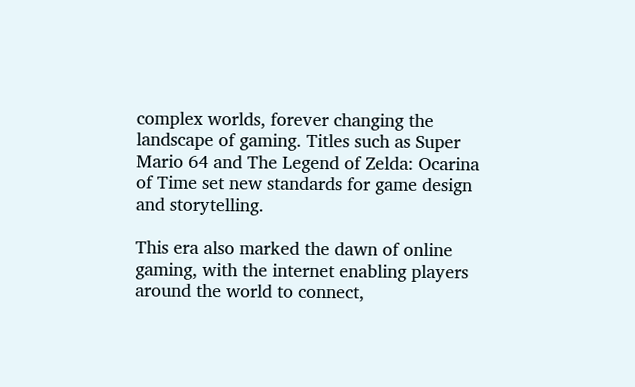complex worlds, forever changing the landscape of gaming. Titles such as Super Mario 64 and The Legend of Zelda: Ocarina of Time set new standards for game design and storytelling.

This era also marked the dawn of online gaming, with the internet enabling players around the world to connect,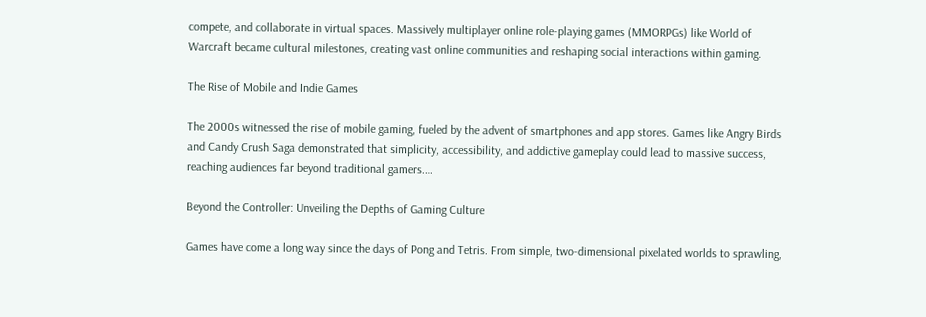compete, and collaborate in virtual spaces. Massively multiplayer online role-playing games (MMORPGs) like World of Warcraft became cultural milestones, creating vast online communities and reshaping social interactions within gaming.

The Rise of Mobile and Indie Games

The 2000s witnessed the rise of mobile gaming, fueled by the advent of smartphones and app stores. Games like Angry Birds and Candy Crush Saga demonstrated that simplicity, accessibility, and addictive gameplay could lead to massive success, reaching audiences far beyond traditional gamers.…

Beyond the Controller: Unveiling the Depths of Gaming Culture

Games have come a long way since the days of Pong and Tetris. From simple, two-dimensional pixelated worlds to sprawling,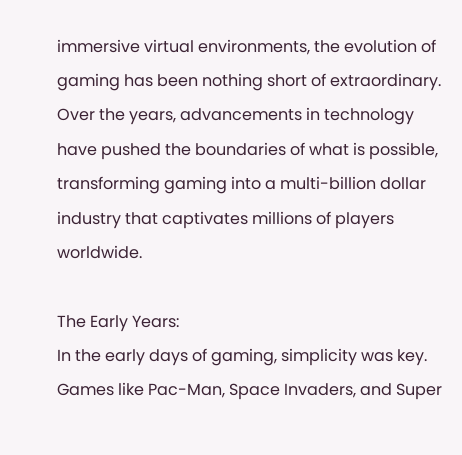immersive virtual environments, the evolution of gaming has been nothing short of extraordinary. Over the years, advancements in technology have pushed the boundaries of what is possible, transforming gaming into a multi-billion dollar industry that captivates millions of players worldwide.

The Early Years:
In the early days of gaming, simplicity was key. Games like Pac-Man, Space Invaders, and Super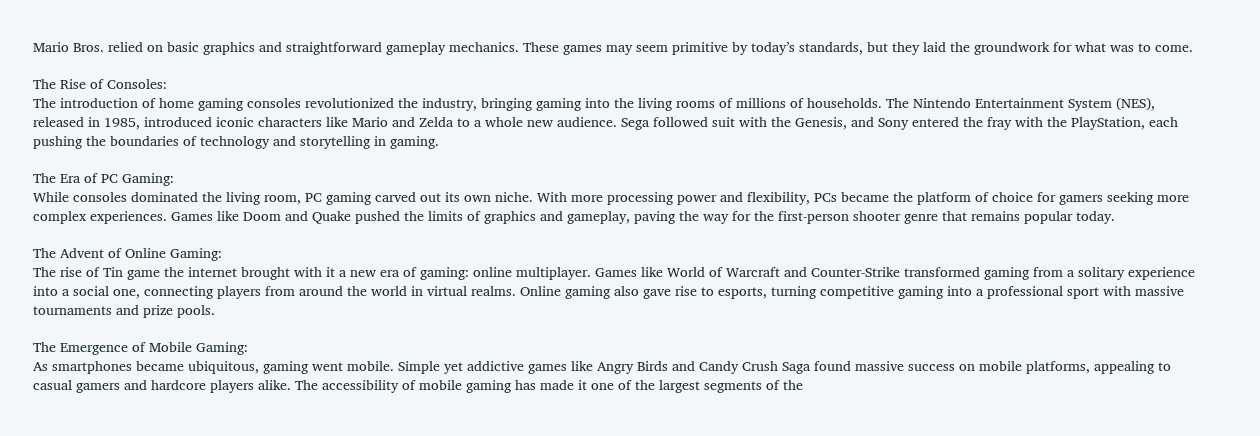Mario Bros. relied on basic graphics and straightforward gameplay mechanics. These games may seem primitive by today’s standards, but they laid the groundwork for what was to come.

The Rise of Consoles:
The introduction of home gaming consoles revolutionized the industry, bringing gaming into the living rooms of millions of households. The Nintendo Entertainment System (NES), released in 1985, introduced iconic characters like Mario and Zelda to a whole new audience. Sega followed suit with the Genesis, and Sony entered the fray with the PlayStation, each pushing the boundaries of technology and storytelling in gaming.

The Era of PC Gaming:
While consoles dominated the living room, PC gaming carved out its own niche. With more processing power and flexibility, PCs became the platform of choice for gamers seeking more complex experiences. Games like Doom and Quake pushed the limits of graphics and gameplay, paving the way for the first-person shooter genre that remains popular today.

The Advent of Online Gaming:
The rise of Tin game the internet brought with it a new era of gaming: online multiplayer. Games like World of Warcraft and Counter-Strike transformed gaming from a solitary experience into a social one, connecting players from around the world in virtual realms. Online gaming also gave rise to esports, turning competitive gaming into a professional sport with massive tournaments and prize pools.

The Emergence of Mobile Gaming:
As smartphones became ubiquitous, gaming went mobile. Simple yet addictive games like Angry Birds and Candy Crush Saga found massive success on mobile platforms, appealing to casual gamers and hardcore players alike. The accessibility of mobile gaming has made it one of the largest segments of the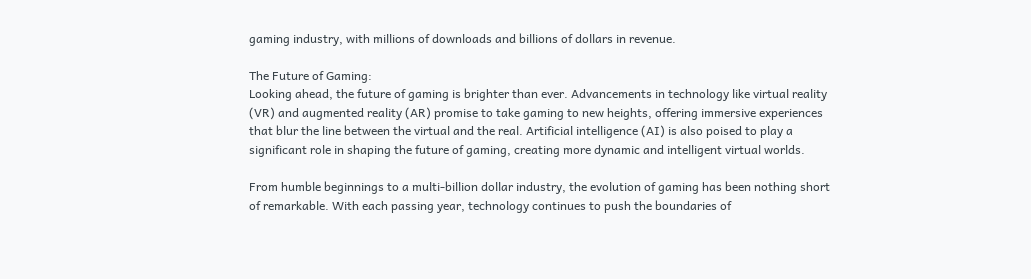gaming industry, with millions of downloads and billions of dollars in revenue.

The Future of Gaming:
Looking ahead, the future of gaming is brighter than ever. Advancements in technology like virtual reality (VR) and augmented reality (AR) promise to take gaming to new heights, offering immersive experiences that blur the line between the virtual and the real. Artificial intelligence (AI) is also poised to play a significant role in shaping the future of gaming, creating more dynamic and intelligent virtual worlds.

From humble beginnings to a multi-billion dollar industry, the evolution of gaming has been nothing short of remarkable. With each passing year, technology continues to push the boundaries of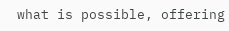what is possible, offering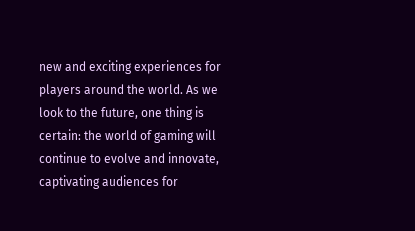new and exciting experiences for players around the world. As we look to the future, one thing is certain: the world of gaming will continue to evolve and innovate, captivating audiences for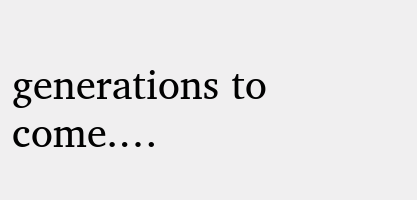generations to come.…